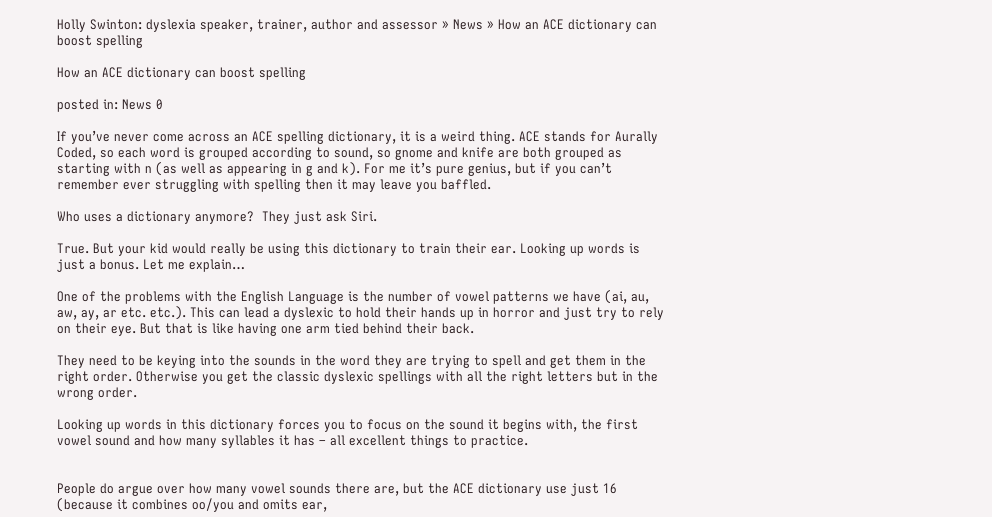Holly Swinton: dyslexia speaker, trainer, author and assessor » News » How an ACE dictionary can boost spelling

How an ACE dictionary can boost spelling

posted in: News 0

If you’ve never come across an ACE spelling dictionary, it is a weird thing. ACE stands for Aurally Coded, so each word is grouped according to sound, so gnome and knife are both grouped as starting with n (as well as appearing in g and k). For me it’s pure genius, but if you can’t remember ever struggling with spelling then it may leave you baffled.

Who uses a dictionary anymore?  They just ask Siri.

True. But your kid would really be using this dictionary to train their ear. Looking up words is just a bonus. Let me explain…

One of the problems with the English Language is the number of vowel patterns we have (ai, au, aw, ay, ar etc. etc.). This can lead a dyslexic to hold their hands up in horror and just try to rely on their eye. But that is like having one arm tied behind their back.

They need to be keying into the sounds in the word they are trying to spell and get them in the right order. Otherwise you get the classic dyslexic spellings with all the right letters but in the wrong order.

Looking up words in this dictionary forces you to focus on the sound it begins with, the first vowel sound and how many syllables it has – all excellent things to practice.


People do argue over how many vowel sounds there are, but the ACE dictionary use just 16 (because it combines oo/you and omits ear,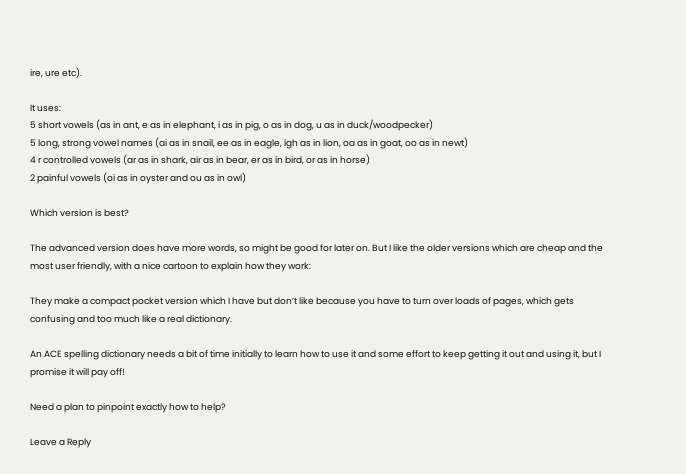ire, ure etc).

It uses:
5 short vowels (as in ant, e as in elephant, i as in pig, o as in dog, u as in duck/woodpecker)
5 long, strong vowel names (ai as in snail, ee as in eagle, igh as in lion, oa as in goat, oo as in newt)
4 r controlled vowels (ar as in shark, air as in bear, er as in bird, or as in horse)
2 painful vowels (oi as in oyster and ou as in owl)

Which version is best?

The advanced version does have more words, so might be good for later on. But I like the older versions which are cheap and the most user friendly, with a nice cartoon to explain how they work:

They make a compact pocket version which I have but don’t like because you have to turn over loads of pages, which gets confusing and too much like a real dictionary.

An ACE spelling dictionary needs a bit of time initially to learn how to use it and some effort to keep getting it out and using it, but I promise it will pay off!

Need a plan to pinpoint exactly how to help?

Leave a Reply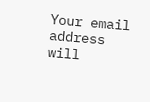Your email address will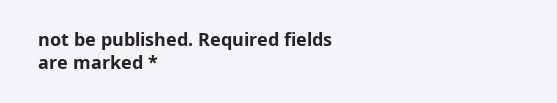not be published. Required fields are marked *